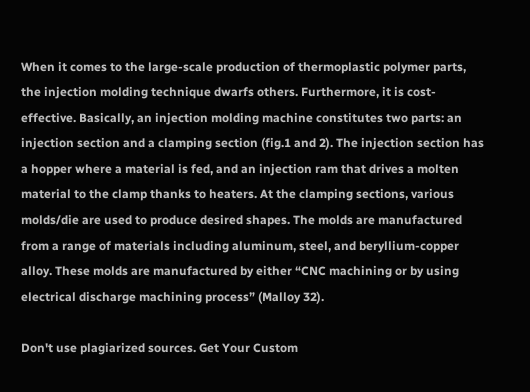When it comes to the large-scale production of thermoplastic polymer parts, the injection molding technique dwarfs others. Furthermore, it is cost-effective. Basically, an injection molding machine constitutes two parts: an injection section and a clamping section (fig.1 and 2). The injection section has a hopper where a material is fed, and an injection ram that drives a molten material to the clamp thanks to heaters. At the clamping sections, various molds/die are used to produce desired shapes. The molds are manufactured from a range of materials including aluminum, steel, and beryllium-copper alloy. These molds are manufactured by either “CNC machining or by using electrical discharge machining process” (Malloy 32).

Don't use plagiarized sources. Get Your Custom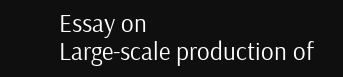Essay on
Large-scale production of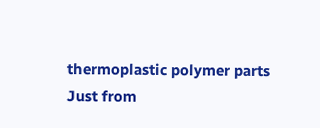thermoplastic polymer parts
Just from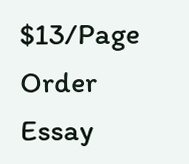$13/Page
Order Essay